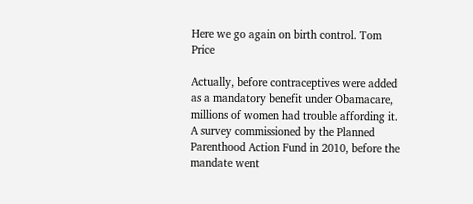Here we go again on birth control. Tom Price

Actually, before contraceptives were added as a mandatory benefit under Obamacare, millions of women had trouble affording it. A survey commissioned by the Planned Parenthood Action Fund in 2010, before the mandate went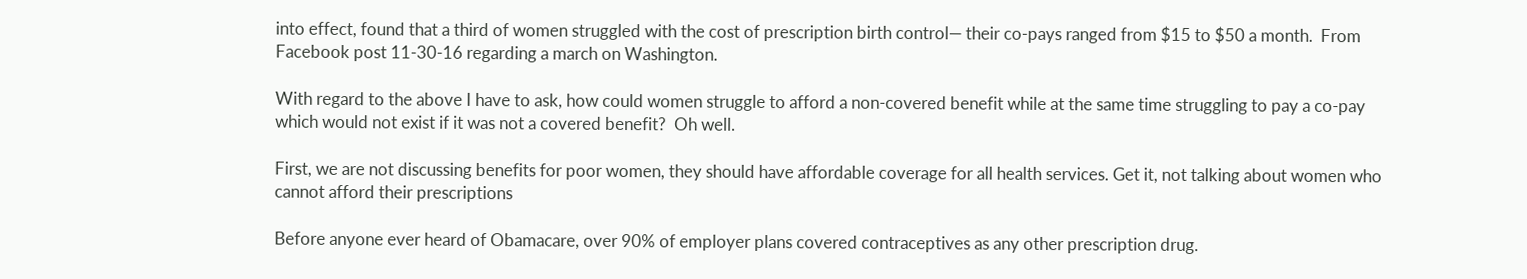into effect, found that a third of women struggled with the cost of prescription birth control— their co-pays ranged from $15 to $50 a month.  From Facebook post 11-30-16 regarding a march on Washington.

With regard to the above I have to ask, how could women struggle to afford a non-covered benefit while at the same time struggling to pay a co-pay which would not exist if it was not a covered benefit?  Oh well.

First, we are not discussing benefits for poor women, they should have affordable coverage for all health services. Get it, not talking about women who cannot afford their prescriptions

Before anyone ever heard of Obamacare, over 90% of employer plans covered contraceptives as any other prescription drug.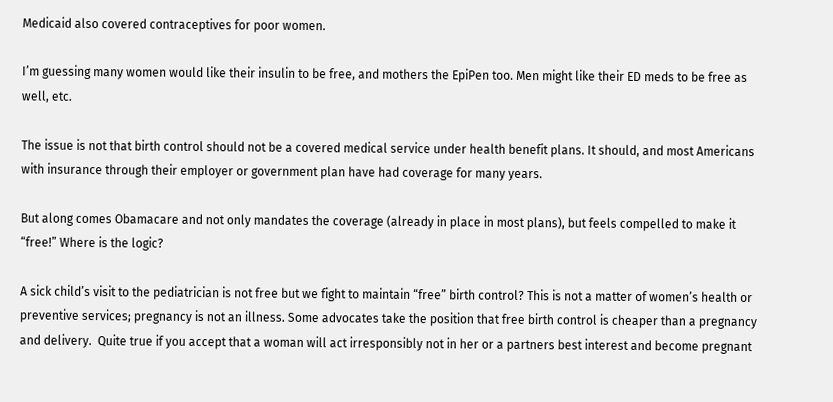Medicaid also covered contraceptives for poor women.

I’m guessing many women would like their insulin to be free, and mothers the EpiPen too. Men might like their ED meds to be free as well, etc.

The issue is not that birth control should not be a covered medical service under health benefit plans. It should, and most Americans with insurance through their employer or government plan have had coverage for many years.

But along comes Obamacare and not only mandates the coverage (already in place in most plans), but feels compelled to make it “free!” Where is the logic?

A sick child’s visit to the pediatrician is not free but we fight to maintain “free” birth control? This is not a matter of women’s health or preventive services; pregnancy is not an illness. Some advocates take the position that free birth control is cheaper than a pregnancy and delivery.  Quite true if you accept that a woman will act irresponsibly not in her or a partners best interest and become pregnant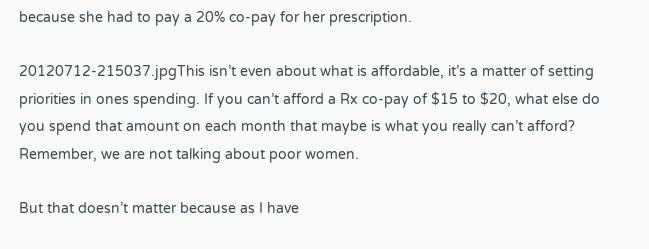because she had to pay a 20% co-pay for her prescription.

20120712-215037.jpgThis isn’t even about what is affordable, it’s a matter of setting priorities in ones spending. If you can’t afford a Rx co-pay of $15 to $20, what else do you spend that amount on each month that maybe is what you really can’t afford? Remember, we are not talking about poor women.

But that doesn’t matter because as I have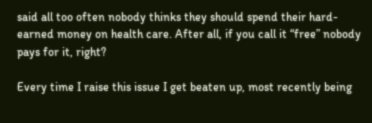said all too often nobody thinks they should spend their hard-earned money on health care. After all, if you call it “free” nobody pays for it, right?

Every time I raise this issue I get beaten up, most recently being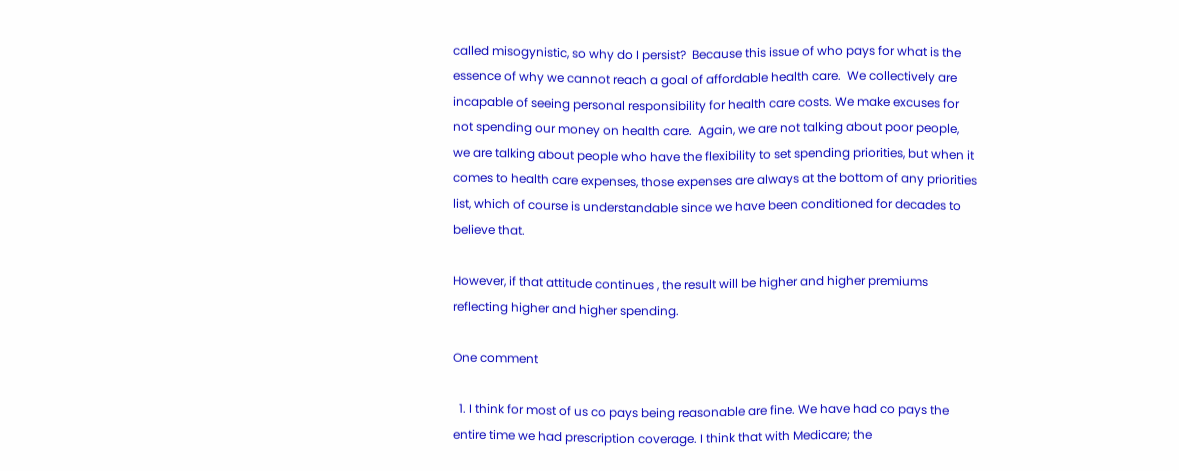called misogynistic, so why do I persist?  Because this issue of who pays for what is the essence of why we cannot reach a goal of affordable health care.  We collectively are incapable of seeing personal responsibility for health care costs. We make excuses for not spending our money on health care.  Again, we are not talking about poor people, we are talking about people who have the flexibility to set spending priorities, but when it comes to health care expenses, those expenses are always at the bottom of any priorities list, which of course is understandable since we have been conditioned for decades to believe that.

However, if that attitude continues , the result will be higher and higher premiums reflecting higher and higher spending.

One comment

  1. I think for most of us co pays being reasonable are fine. We have had co pays the entire time we had prescription coverage. I think that with Medicare; the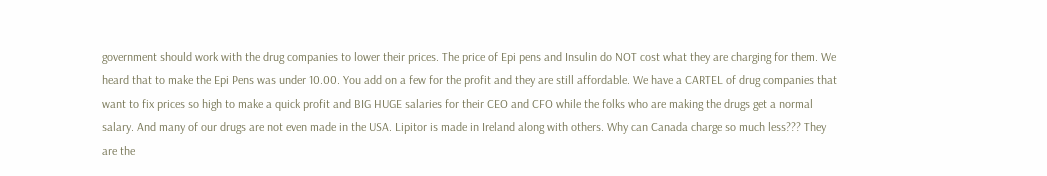government should work with the drug companies to lower their prices. The price of Epi pens and Insulin do NOT cost what they are charging for them. We heard that to make the Epi Pens was under 10.00. You add on a few for the profit and they are still affordable. We have a CARTEL of drug companies that want to fix prices so high to make a quick profit and BIG HUGE salaries for their CEO and CFO while the folks who are making the drugs get a normal salary. And many of our drugs are not even made in the USA. Lipitor is made in Ireland along with others. Why can Canada charge so much less??? They are the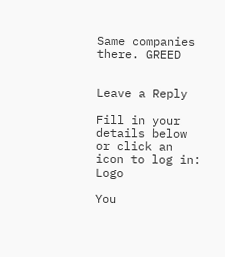Same companies there. GREED


Leave a Reply

Fill in your details below or click an icon to log in: Logo

You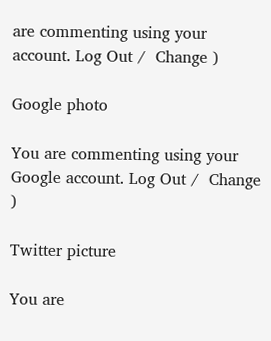are commenting using your account. Log Out /  Change )

Google photo

You are commenting using your Google account. Log Out /  Change )

Twitter picture

You are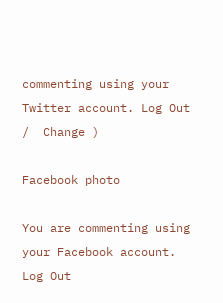commenting using your Twitter account. Log Out /  Change )

Facebook photo

You are commenting using your Facebook account. Log Out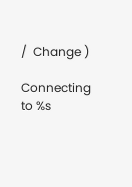/  Change )

Connecting to %s